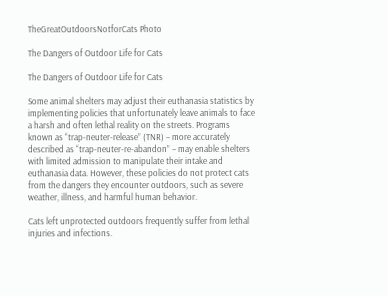TheGreatOutdoorsNotforCats Photo

The Dangers of Outdoor Life for Cats

The Dangers of Outdoor Life for Cats

Some animal shelters may adjust their euthanasia statistics by implementing policies that unfortunately leave animals to face a harsh and often lethal reality on the streets. Programs known as “trap-neuter-release” (TNR) – more accurately described as “trap-neuter-re-abandon” – may enable shelters with limited admission to manipulate their intake and euthanasia data. However, these policies do not protect cats from the dangers they encounter outdoors, such as severe weather, illness, and harmful human behavior.

Cats left unprotected outdoors frequently suffer from lethal injuries and infections.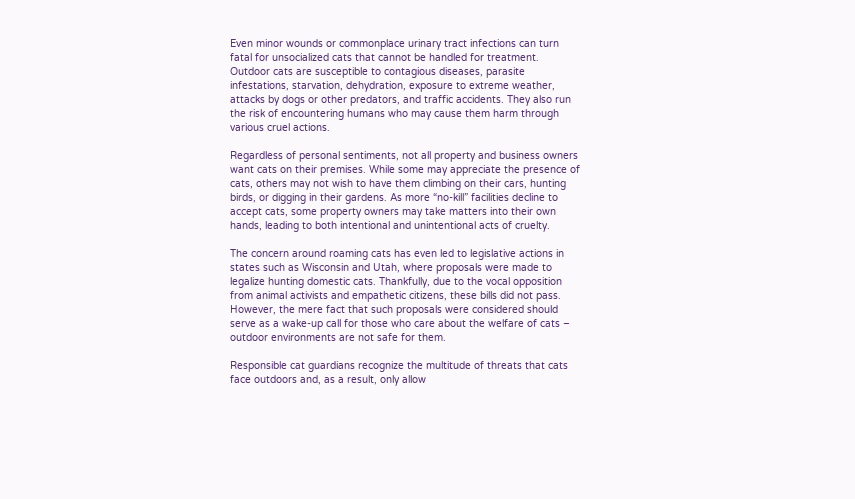Even minor wounds or commonplace urinary tract infections can turn fatal for unsocialized cats that cannot be handled for treatment. Outdoor cats are susceptible to contagious diseases, parasite infestations, starvation, dehydration, exposure to extreme weather, attacks by dogs or other predators, and traffic accidents. They also run the risk of encountering humans who may cause them harm through various cruel actions.

Regardless of personal sentiments, not all property and business owners want cats on their premises. While some may appreciate the presence of cats, others may not wish to have them climbing on their cars, hunting birds, or digging in their gardens. As more “no-kill” facilities decline to accept cats, some property owners may take matters into their own hands, leading to both intentional and unintentional acts of cruelty.

The concern around roaming cats has even led to legislative actions in states such as Wisconsin and Utah, where proposals were made to legalize hunting domestic cats. Thankfully, due to the vocal opposition from animal activists and empathetic citizens, these bills did not pass. However, the mere fact that such proposals were considered should serve as a wake-up call for those who care about the welfare of cats – outdoor environments are not safe for them.

Responsible cat guardians recognize the multitude of threats that cats face outdoors and, as a result, only allow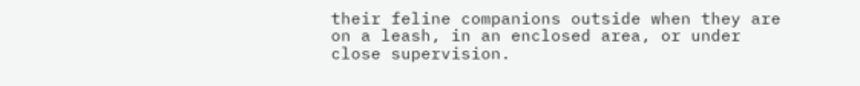their feline companions outside when they are on a leash, in an enclosed area, or under close supervision.